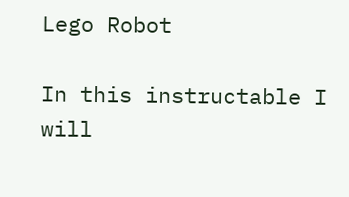Lego Robot

In this instructable I will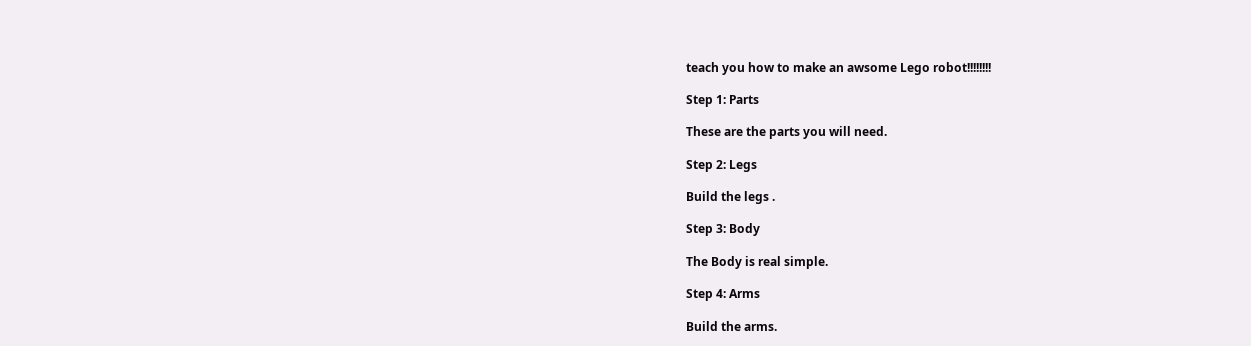teach you how to make an awsome Lego robot!!!!!!!!

Step 1: Parts

These are the parts you will need.

Step 2: Legs

Build the legs .

Step 3: Body

The Body is real simple.

Step 4: Arms

Build the arms.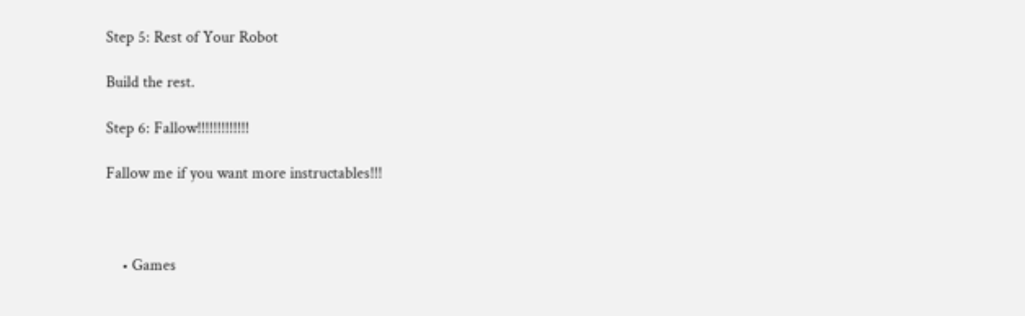Step 5: Rest of Your Robot

Build the rest.

Step 6: Fallow!!!!!!!!!!!!!

Fallow me if you want more instructables!!!



    • Games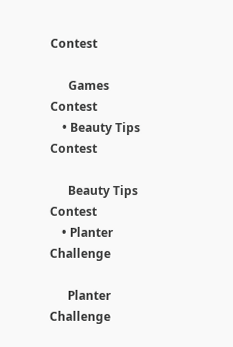Contest

      Games Contest
    • Beauty Tips Contest

      Beauty Tips Contest
    • Planter Challenge

      Planter Challenge